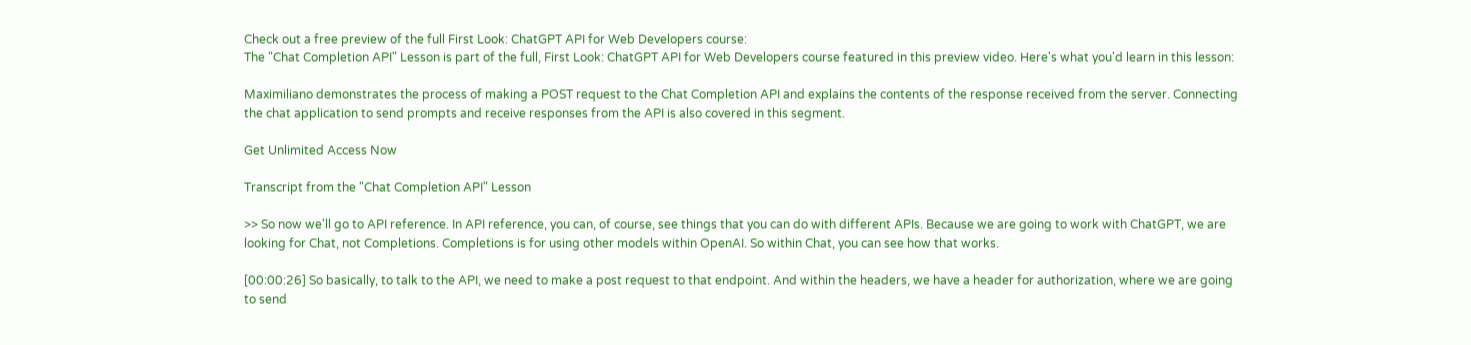Check out a free preview of the full First Look: ChatGPT API for Web Developers course:
The "Chat Completion API" Lesson is part of the full, First Look: ChatGPT API for Web Developers course featured in this preview video. Here's what you'd learn in this lesson:

Maximiliano demonstrates the process of making a POST request to the Chat Completion API and explains the contents of the response received from the server. Connecting the chat application to send prompts and receive responses from the API is also covered in this segment.

Get Unlimited Access Now

Transcript from the "Chat Completion API" Lesson

>> So now we'll go to API reference. In API reference, you can, of course, see things that you can do with different APIs. Because we are going to work with ChatGPT, we are looking for Chat, not Completions. Completions is for using other models within OpenAI. So within Chat, you can see how that works.

[00:00:26] So basically, to talk to the API, we need to make a post request to that endpoint. And within the headers, we have a header for authorization, where we are going to send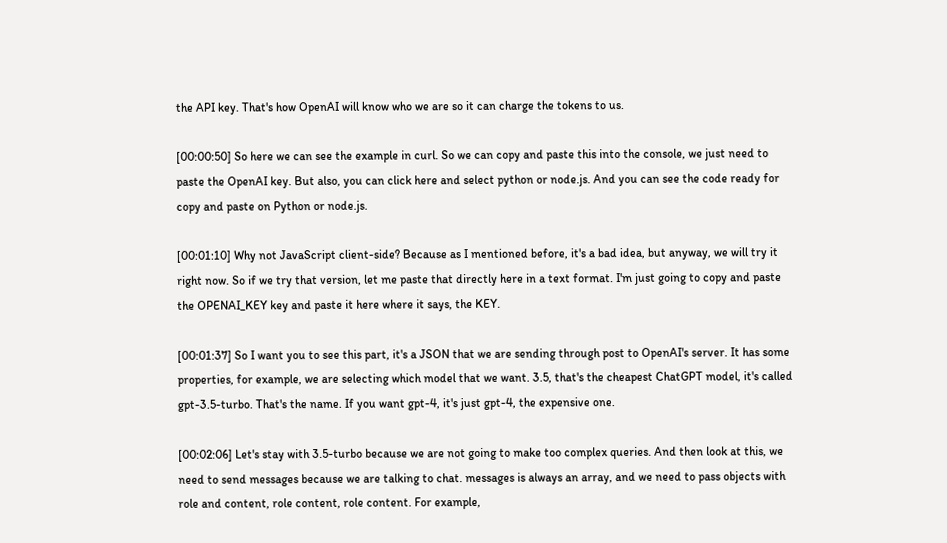the API key. That's how OpenAI will know who we are so it can charge the tokens to us.

[00:00:50] So here we can see the example in curl. So we can copy and paste this into the console, we just need to paste the OpenAI key. But also, you can click here and select python or node.js. And you can see the code ready for copy and paste on Python or node.js.

[00:01:10] Why not JavaScript client-side? Because as I mentioned before, it's a bad idea, but anyway, we will try it right now. So if we try that version, let me paste that directly here in a text format. I'm just going to copy and paste the OPENAI_KEY key and paste it here where it says, the KEY.

[00:01:37] So I want you to see this part, it's a JSON that we are sending through post to OpenAI's server. It has some properties, for example, we are selecting which model that we want. 3.5, that's the cheapest ChatGPT model, it's called gpt-3.5-turbo. That's the name. If you want gpt-4, it's just gpt-4, the expensive one.

[00:02:06] Let's stay with 3.5-turbo because we are not going to make too complex queries. And then look at this, we need to send messages because we are talking to chat. messages is always an array, and we need to pass objects with role and content, role content, role content. For example,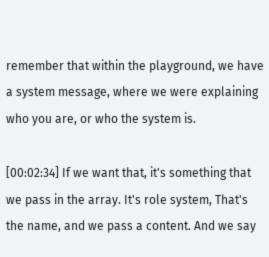remember that within the playground, we have a system message, where we were explaining who you are, or who the system is.

[00:02:34] If we want that, it's something that we pass in the array. It's role system, That's the name, and we pass a content. And we say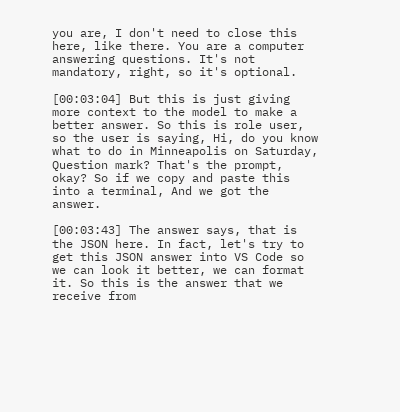you are, I don't need to close this here, like there. You are a computer answering questions. It's not mandatory, right, so it's optional.

[00:03:04] But this is just giving more context to the model to make a better answer. So this is role user, so the user is saying, Hi, do you know what to do in Minneapolis on Saturday, Question mark? That's the prompt, okay? So if we copy and paste this into a terminal, And we got the answer.

[00:03:43] The answer says, that is the JSON here. In fact, let's try to get this JSON answer into VS Code so we can look it better, we can format it. So this is the answer that we receive from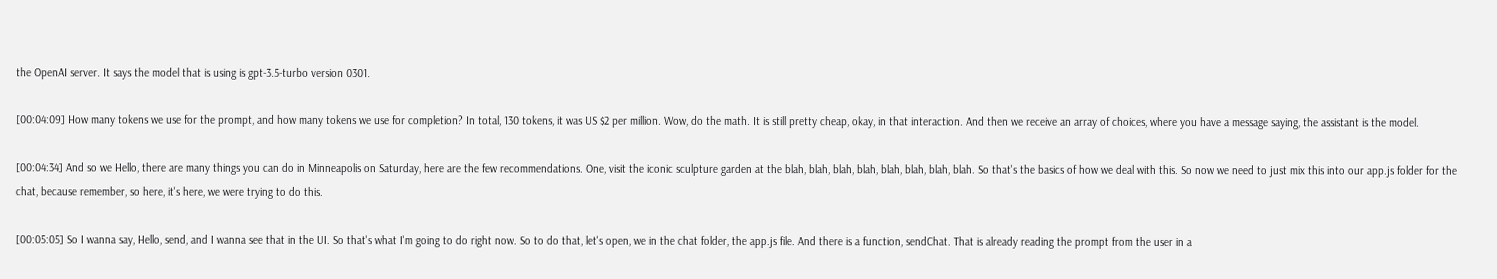the OpenAI server. It says the model that is using is gpt-3.5-turbo version 0301.

[00:04:09] How many tokens we use for the prompt, and how many tokens we use for completion? In total, 130 tokens, it was US $2 per million. Wow, do the math. It is still pretty cheap, okay, in that interaction. And then we receive an array of choices, where you have a message saying, the assistant is the model.

[00:04:34] And so we Hello, there are many things you can do in Minneapolis on Saturday, here are the few recommendations. One, visit the iconic sculpture garden at the blah, blah, blah, blah, blah, blah, blah, blah. So that's the basics of how we deal with this. So now we need to just mix this into our app.js folder for the chat, because remember, so here, it's here, we were trying to do this.

[00:05:05] So I wanna say, Hello, send, and I wanna see that in the UI. So that's what I'm going to do right now. So to do that, let's open, we in the chat folder, the app.js file. And there is a function, sendChat. That is already reading the prompt from the user in a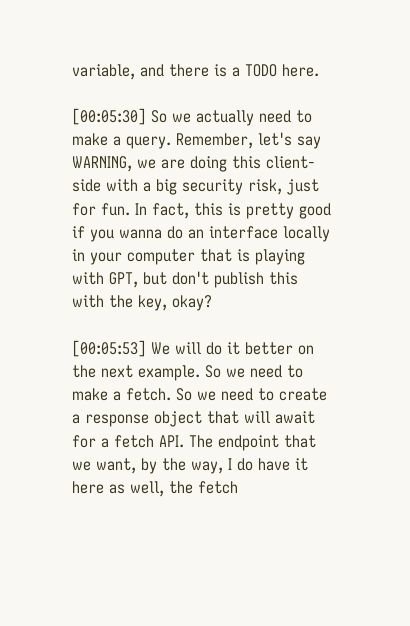variable, and there is a TODO here.

[00:05:30] So we actually need to make a query. Remember, let's say WARNING, we are doing this client-side with a big security risk, just for fun. In fact, this is pretty good if you wanna do an interface locally in your computer that is playing with GPT, but don't publish this with the key, okay?

[00:05:53] We will do it better on the next example. So we need to make a fetch. So we need to create a response object that will await for a fetch API. The endpoint that we want, by the way, I do have it here as well, the fetch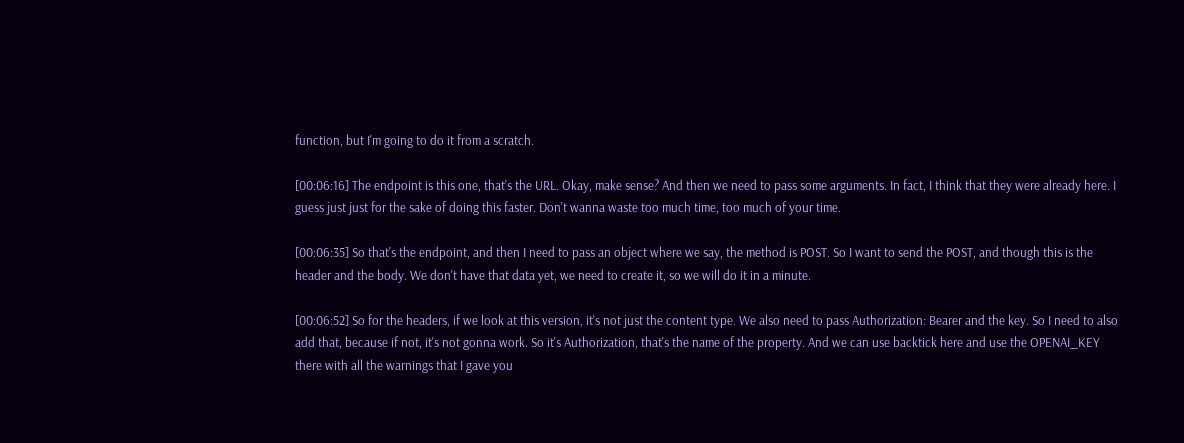function, but I'm going to do it from a scratch.

[00:06:16] The endpoint is this one, that's the URL. Okay, make sense? And then we need to pass some arguments. In fact, I think that they were already here. I guess just just for the sake of doing this faster. Don't wanna waste too much time, too much of your time.

[00:06:35] So that's the endpoint, and then I need to pass an object where we say, the method is POST. So I want to send the POST, and though this is the header and the body. We don't have that data yet, we need to create it, so we will do it in a minute.

[00:06:52] So for the headers, if we look at this version, it's not just the content type. We also need to pass Authorization: Bearer and the key. So I need to also add that, because if not, it's not gonna work. So it's Authorization, that's the name of the property. And we can use backtick here and use the OPENAI_KEY there with all the warnings that I gave you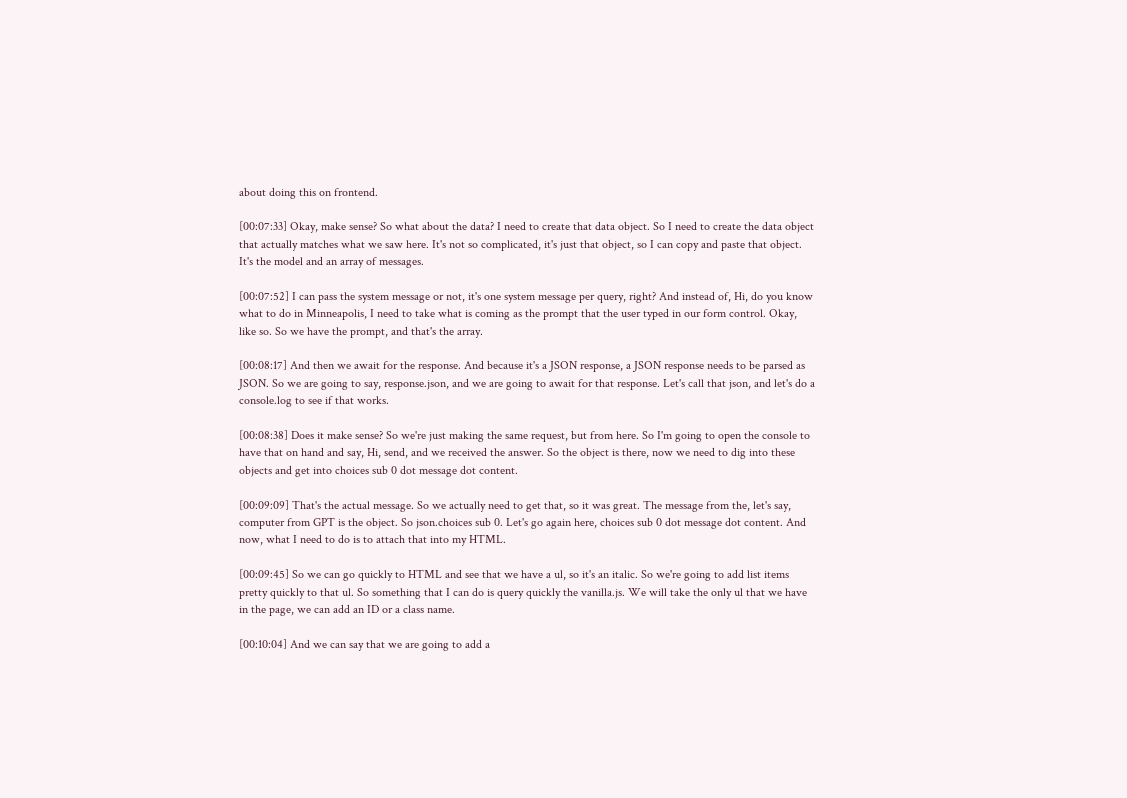about doing this on frontend.

[00:07:33] Okay, make sense? So what about the data? I need to create that data object. So I need to create the data object that actually matches what we saw here. It's not so complicated, it's just that object, so I can copy and paste that object. It's the model and an array of messages.

[00:07:52] I can pass the system message or not, it's one system message per query, right? And instead of, Hi, do you know what to do in Minneapolis, I need to take what is coming as the prompt that the user typed in our form control. Okay, like so. So we have the prompt, and that's the array.

[00:08:17] And then we await for the response. And because it's a JSON response, a JSON response needs to be parsed as JSON. So we are going to say, response.json, and we are going to await for that response. Let's call that json, and let's do a console.log to see if that works.

[00:08:38] Does it make sense? So we're just making the same request, but from here. So I'm going to open the console to have that on hand and say, Hi, send, and we received the answer. So the object is there, now we need to dig into these objects and get into choices sub 0 dot message dot content.

[00:09:09] That's the actual message. So we actually need to get that, so it was great. The message from the, let's say, computer from GPT is the object. So json.choices sub 0. Let's go again here, choices sub 0 dot message dot content. And now, what I need to do is to attach that into my HTML.

[00:09:45] So we can go quickly to HTML and see that we have a ul, so it's an italic. So we're going to add list items pretty quickly to that ul. So something that I can do is query quickly the vanilla.js. We will take the only ul that we have in the page, we can add an ID or a class name.

[00:10:04] And we can say that we are going to add a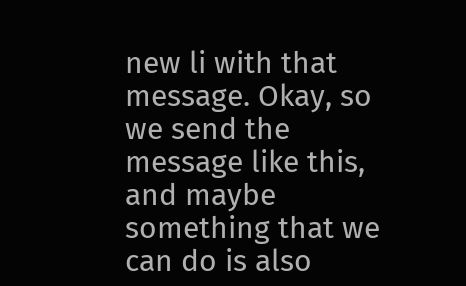new li with that message. Okay, so we send the message like this, and maybe something that we can do is also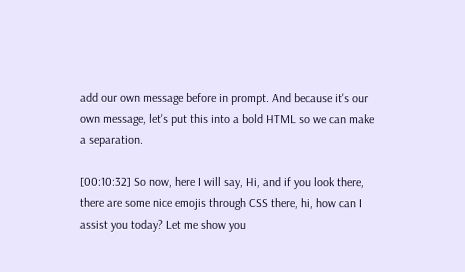add our own message before in prompt. And because it's our own message, let's put this into a bold HTML so we can make a separation.

[00:10:32] So now, here I will say, Hi, and if you look there, there are some nice emojis through CSS there, hi, how can I assist you today? Let me show you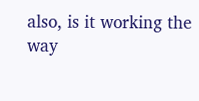also, is it working the way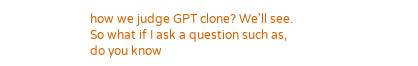how we judge GPT clone? We'll see. So what if I ask a question such as, do you know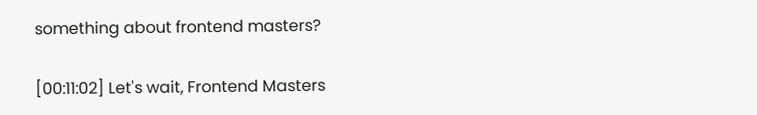something about frontend masters?

[00:11:02] Let's wait, Frontend Masters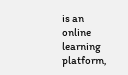is an online learning platform,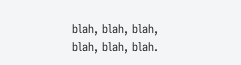blah, blah, blah, blah, blah, blah.